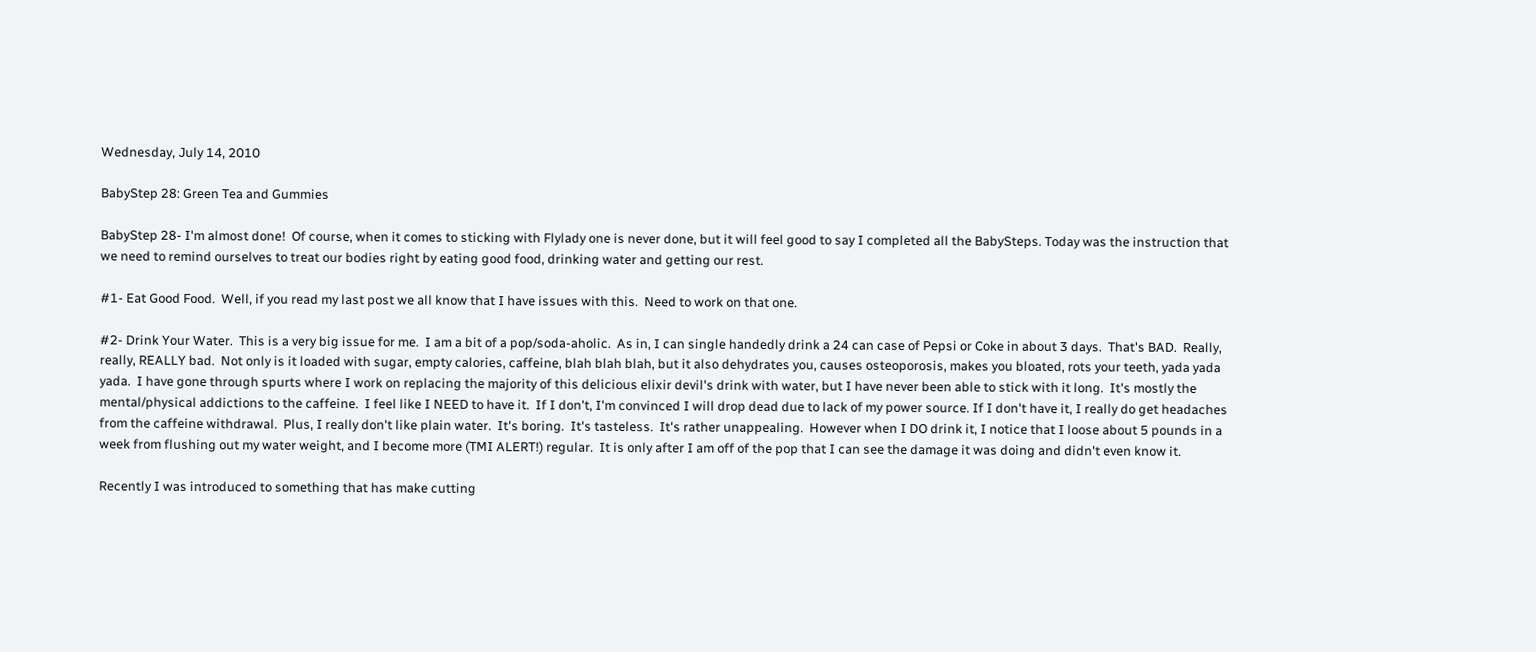Wednesday, July 14, 2010

BabyStep 28: Green Tea and Gummies

BabyStep 28- I'm almost done!  Of course, when it comes to sticking with Flylady one is never done, but it will feel good to say I completed all the BabySteps. Today was the instruction that we need to remind ourselves to treat our bodies right by eating good food, drinking water and getting our rest.

#1- Eat Good Food.  Well, if you read my last post we all know that I have issues with this.  Need to work on that one.

#2- Drink Your Water.  This is a very big issue for me.  I am a bit of a pop/soda-aholic.  As in, I can single handedly drink a 24 can case of Pepsi or Coke in about 3 days.  That's BAD.  Really, really, REALLY bad.  Not only is it loaded with sugar, empty calories, caffeine, blah blah blah, but it also dehydrates you, causes osteoporosis, makes you bloated, rots your teeth, yada yada yada.  I have gone through spurts where I work on replacing the majority of this delicious elixir devil's drink with water, but I have never been able to stick with it long.  It's mostly the mental/physical addictions to the caffeine.  I feel like I NEED to have it.  If I don't, I'm convinced I will drop dead due to lack of my power source. If I don't have it, I really do get headaches from the caffeine withdrawal.  Plus, I really don't like plain water.  It's boring.  It's tasteless.  It's rather unappealing.  However when I DO drink it, I notice that I loose about 5 pounds in a week from flushing out my water weight, and I become more (TMI ALERT!) regular.  It is only after I am off of the pop that I can see the damage it was doing and didn't even know it.

Recently I was introduced to something that has make cutting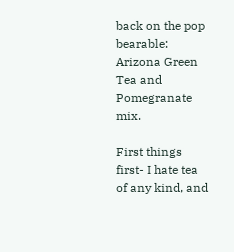back on the pop bearable: Arizona Green Tea and Pomegranate mix.

First things first- I hate tea of any kind, and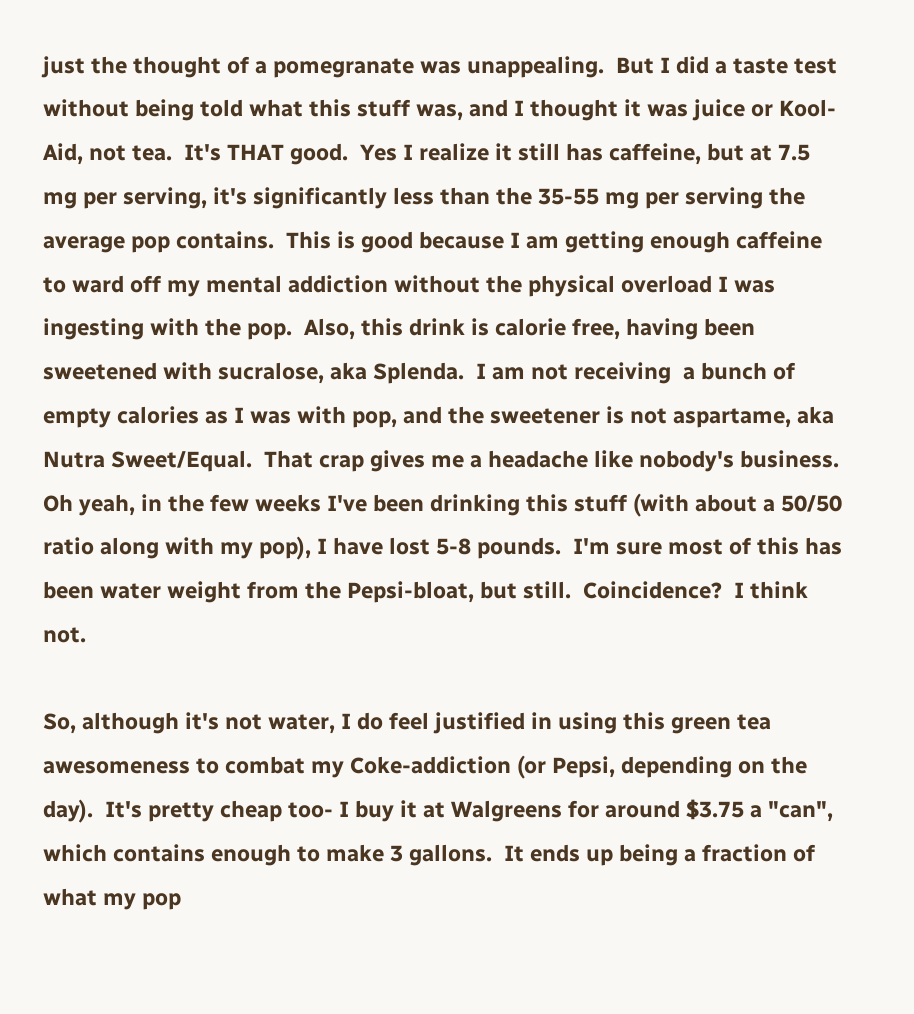just the thought of a pomegranate was unappealing.  But I did a taste test without being told what this stuff was, and I thought it was juice or Kool-Aid, not tea.  It's THAT good.  Yes I realize it still has caffeine, but at 7.5 mg per serving, it's significantly less than the 35-55 mg per serving the average pop contains.  This is good because I am getting enough caffeine to ward off my mental addiction without the physical overload I was ingesting with the pop.  Also, this drink is calorie free, having been sweetened with sucralose, aka Splenda.  I am not receiving  a bunch of empty calories as I was with pop, and the sweetener is not aspartame, aka Nutra Sweet/Equal.  That crap gives me a headache like nobody's business.  Oh yeah, in the few weeks I've been drinking this stuff (with about a 50/50 ratio along with my pop), I have lost 5-8 pounds.  I'm sure most of this has been water weight from the Pepsi-bloat, but still.  Coincidence?  I think not.

So, although it's not water, I do feel justified in using this green tea awesomeness to combat my Coke-addiction (or Pepsi, depending on the day).  It's pretty cheap too- I buy it at Walgreens for around $3.75 a "can", which contains enough to make 3 gallons.  It ends up being a fraction of what my pop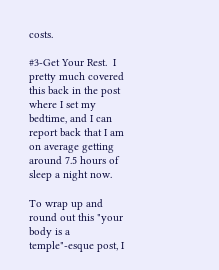costs.

#3-Get Your Rest.  I pretty much covered this back in the post where I set my bedtime, and I can report back that I am on average getting around 7.5 hours of sleep a night now.

To wrap up and round out this "your body is a temple"-esque post, I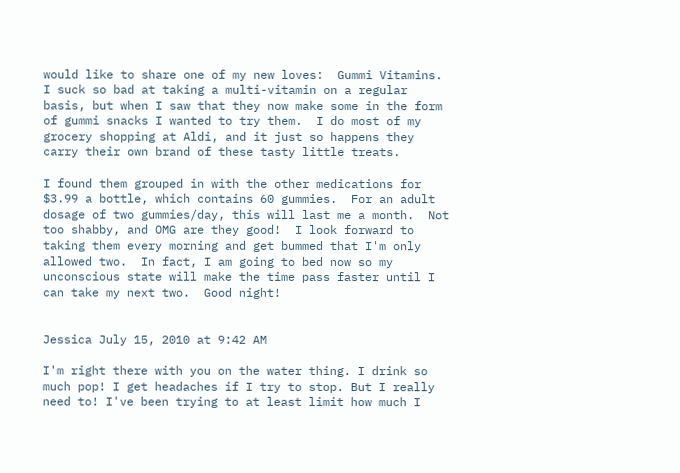would like to share one of my new loves:  Gummi Vitamins. I suck so bad at taking a multi-vitamin on a regular basis, but when I saw that they now make some in the form of gummi snacks I wanted to try them.  I do most of my grocery shopping at Aldi, and it just so happens they carry their own brand of these tasty little treats.

I found them grouped in with the other medications for $3.99 a bottle, which contains 60 gummies.  For an adult dosage of two gummies/day, this will last me a month.  Not too shabby, and OMG are they good!  I look forward to taking them every morning and get bummed that I'm only allowed two.  In fact, I am going to bed now so my unconscious state will make the time pass faster until I can take my next two.  Good night!


Jessica July 15, 2010 at 9:42 AM

I'm right there with you on the water thing. I drink so much pop! I get headaches if I try to stop. But I really need to! I've been trying to at least limit how much I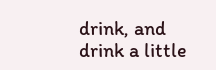drink, and drink a little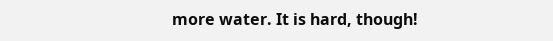more water. It is hard, though!